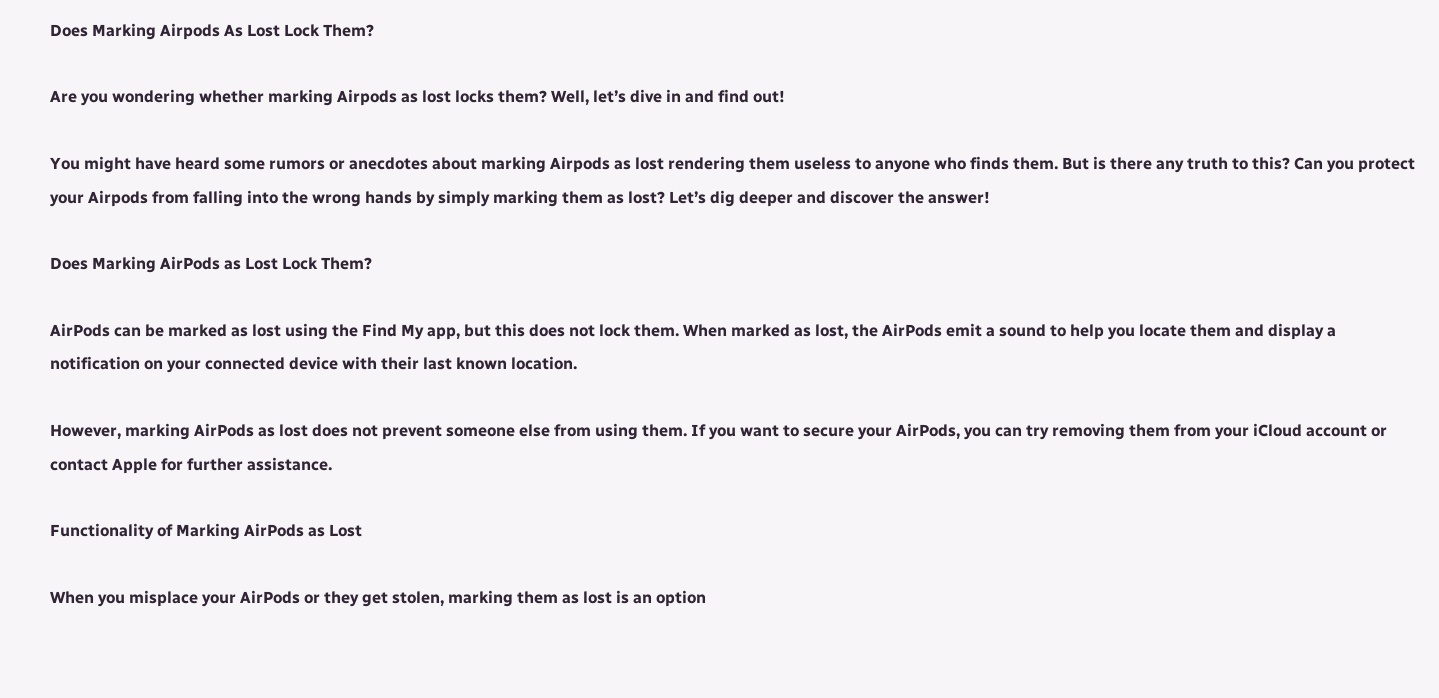Does Marking Airpods As Lost Lock Them?

Are you wondering whether marking Airpods as lost locks them? Well, let’s dive in and find out!

You might have heard some rumors or anecdotes about marking Airpods as lost rendering them useless to anyone who finds them. But is there any truth to this? Can you protect your Airpods from falling into the wrong hands by simply marking them as lost? Let’s dig deeper and discover the answer!

Does Marking AirPods as Lost Lock Them?

AirPods can be marked as lost using the Find My app, but this does not lock them. When marked as lost, the AirPods emit a sound to help you locate them and display a notification on your connected device with their last known location.

However, marking AirPods as lost does not prevent someone else from using them. If you want to secure your AirPods, you can try removing them from your iCloud account or contact Apple for further assistance.

Functionality of Marking AirPods as Lost

When you misplace your AirPods or they get stolen, marking them as lost is an option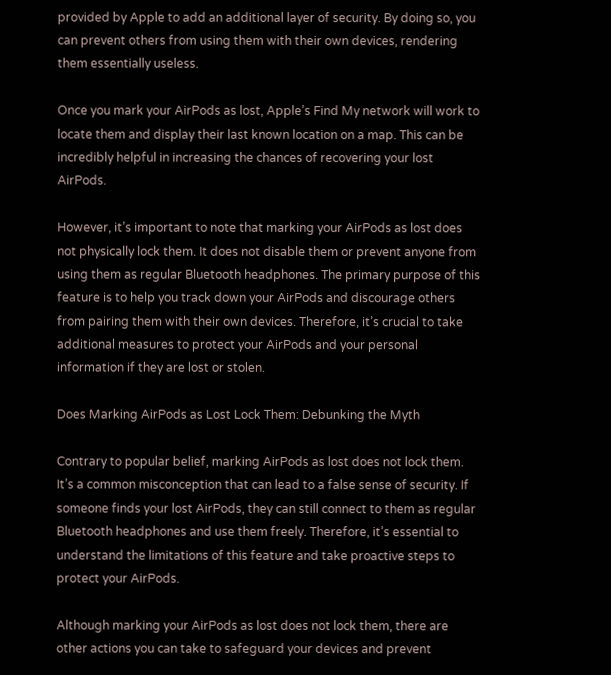provided by Apple to add an additional layer of security. By doing so, you can prevent others from using them with their own devices, rendering them essentially useless.

Once you mark your AirPods as lost, Apple’s Find My network will work to locate them and display their last known location on a map. This can be incredibly helpful in increasing the chances of recovering your lost AirPods.

However, it’s important to note that marking your AirPods as lost does not physically lock them. It does not disable them or prevent anyone from using them as regular Bluetooth headphones. The primary purpose of this feature is to help you track down your AirPods and discourage others from pairing them with their own devices. Therefore, it’s crucial to take additional measures to protect your AirPods and your personal information if they are lost or stolen.

Does Marking AirPods as Lost Lock Them: Debunking the Myth

Contrary to popular belief, marking AirPods as lost does not lock them. It’s a common misconception that can lead to a false sense of security. If someone finds your lost AirPods, they can still connect to them as regular Bluetooth headphones and use them freely. Therefore, it’s essential to understand the limitations of this feature and take proactive steps to protect your AirPods.

Although marking your AirPods as lost does not lock them, there are other actions you can take to safeguard your devices and prevent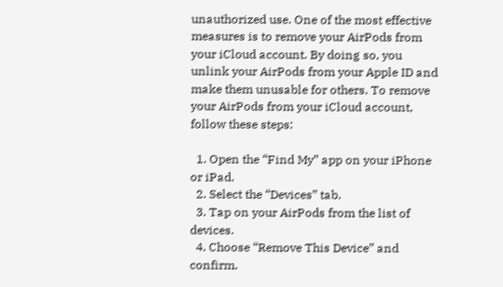unauthorized use. One of the most effective measures is to remove your AirPods from your iCloud account. By doing so, you unlink your AirPods from your Apple ID and make them unusable for others. To remove your AirPods from your iCloud account, follow these steps:

  1. Open the “Find My” app on your iPhone or iPad.
  2. Select the “Devices” tab.
  3. Tap on your AirPods from the list of devices.
  4. Choose “Remove This Device” and confirm.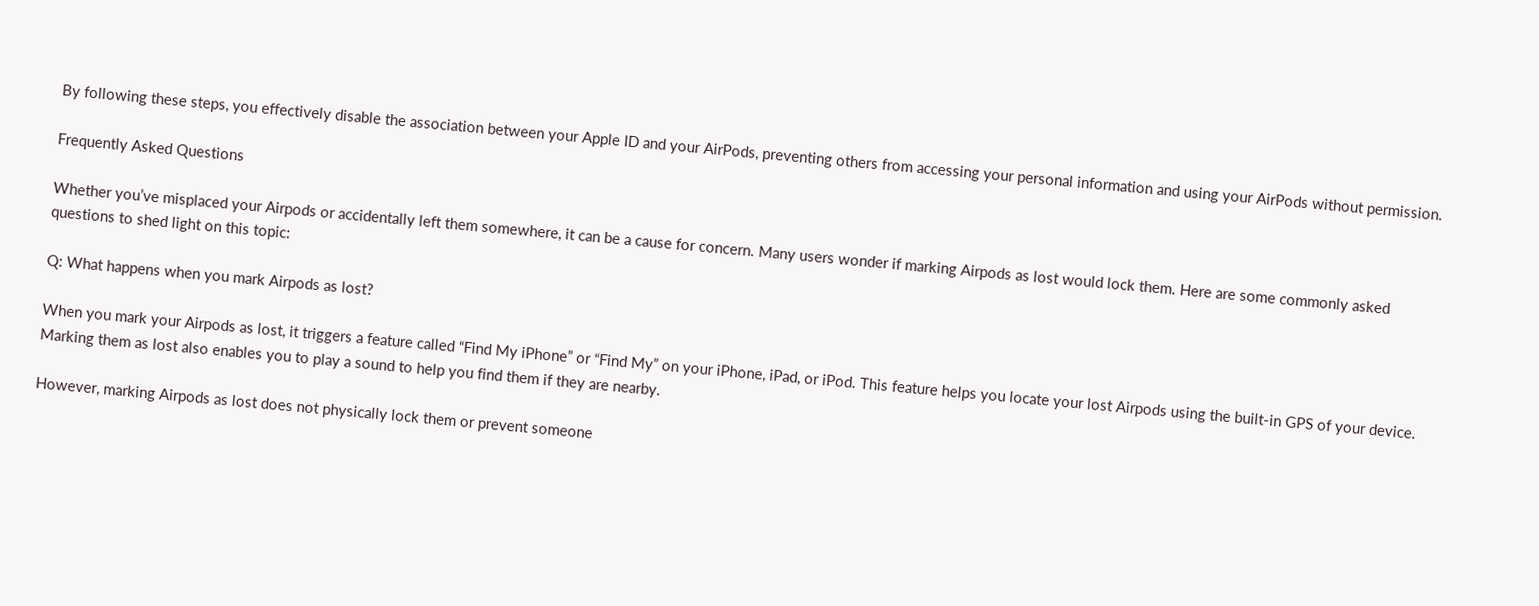By following these steps, you effectively disable the association between your Apple ID and your AirPods, preventing others from accessing your personal information and using your AirPods without permission.

Frequently Asked Questions

Whether you’ve misplaced your Airpods or accidentally left them somewhere, it can be a cause for concern. Many users wonder if marking Airpods as lost would lock them. Here are some commonly asked questions to shed light on this topic:

Q: What happens when you mark Airpods as lost?

When you mark your Airpods as lost, it triggers a feature called “Find My iPhone” or “Find My” on your iPhone, iPad, or iPod. This feature helps you locate your lost Airpods using the built-in GPS of your device. Marking them as lost also enables you to play a sound to help you find them if they are nearby.

However, marking Airpods as lost does not physically lock them or prevent someone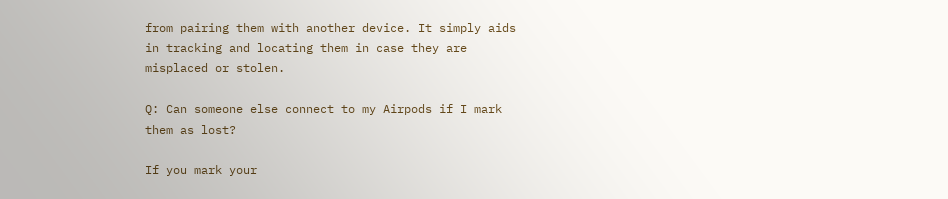from pairing them with another device. It simply aids in tracking and locating them in case they are misplaced or stolen.

Q: Can someone else connect to my Airpods if I mark them as lost?

If you mark your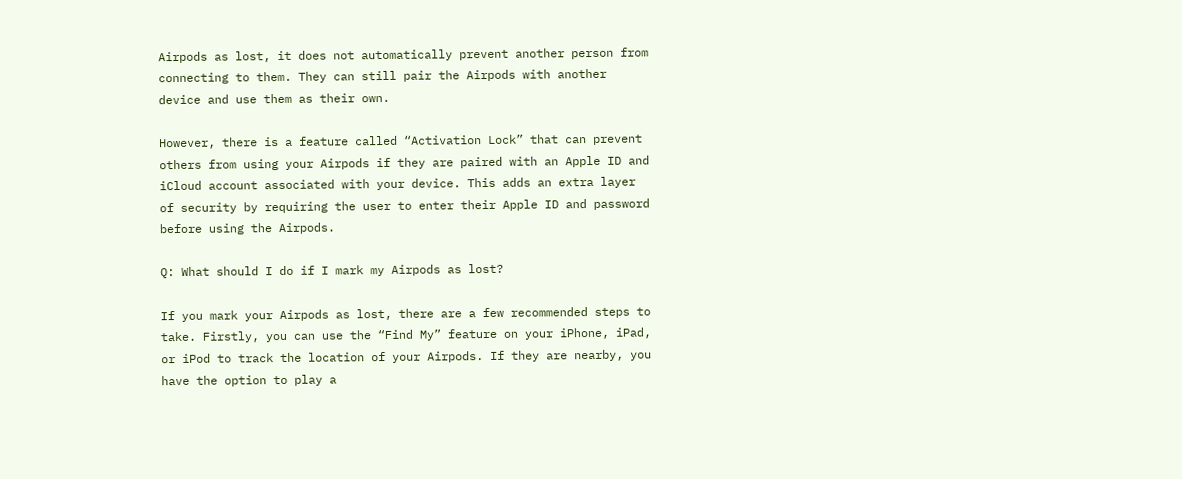Airpods as lost, it does not automatically prevent another person from connecting to them. They can still pair the Airpods with another device and use them as their own.

However, there is a feature called “Activation Lock” that can prevent others from using your Airpods if they are paired with an Apple ID and iCloud account associated with your device. This adds an extra layer of security by requiring the user to enter their Apple ID and password before using the Airpods.

Q: What should I do if I mark my Airpods as lost?

If you mark your Airpods as lost, there are a few recommended steps to take. Firstly, you can use the “Find My” feature on your iPhone, iPad, or iPod to track the location of your Airpods. If they are nearby, you have the option to play a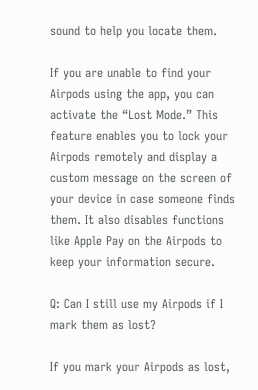sound to help you locate them.

If you are unable to find your Airpods using the app, you can activate the “Lost Mode.” This feature enables you to lock your Airpods remotely and display a custom message on the screen of your device in case someone finds them. It also disables functions like Apple Pay on the Airpods to keep your information secure.

Q: Can I still use my Airpods if I mark them as lost?

If you mark your Airpods as lost,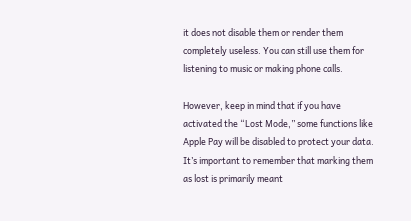it does not disable them or render them completely useless. You can still use them for listening to music or making phone calls.

However, keep in mind that if you have activated the “Lost Mode,” some functions like Apple Pay will be disabled to protect your data. It’s important to remember that marking them as lost is primarily meant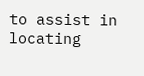to assist in locating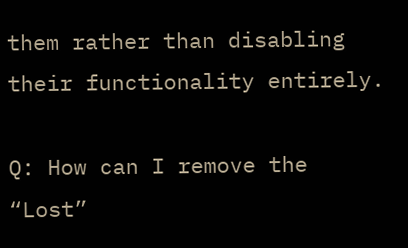them rather than disabling their functionality entirely.

Q: How can I remove the “Lost”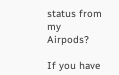status from my Airpods?

If you have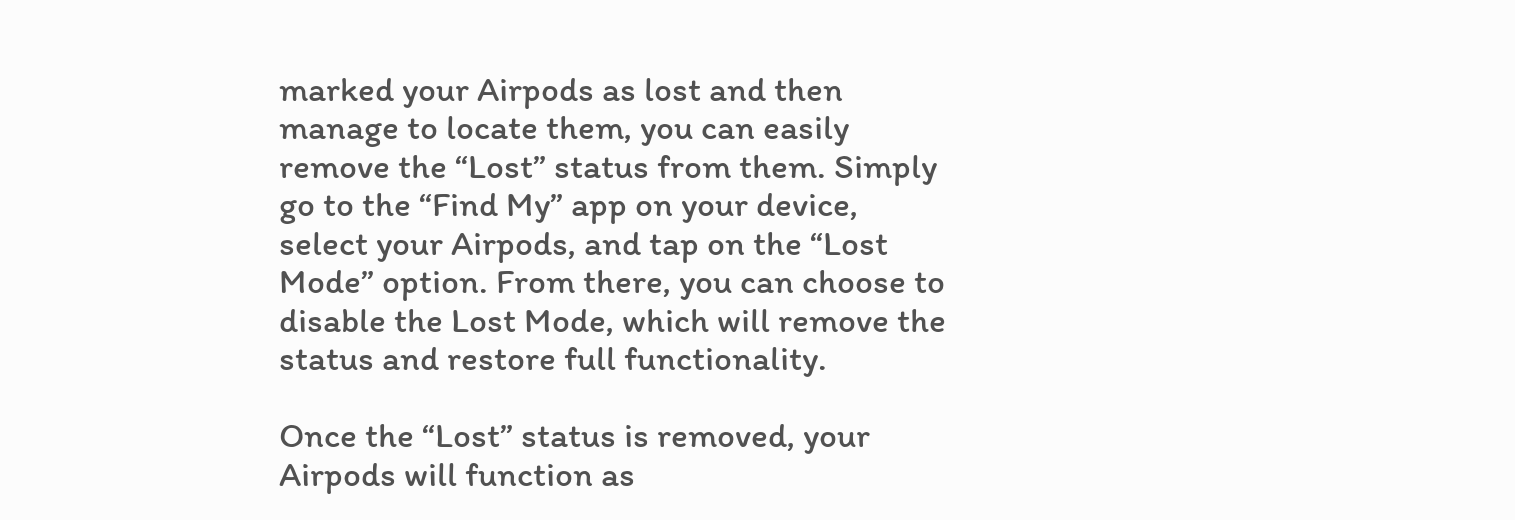marked your Airpods as lost and then manage to locate them, you can easily remove the “Lost” status from them. Simply go to the “Find My” app on your device, select your Airpods, and tap on the “Lost Mode” option. From there, you can choose to disable the Lost Mode, which will remove the status and restore full functionality.

Once the “Lost” status is removed, your Airpods will function as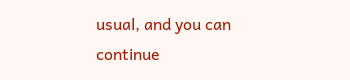usual, and you can continue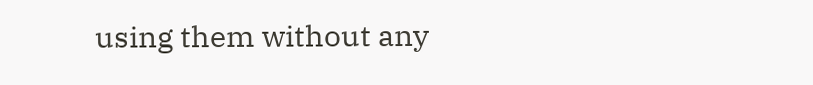using them without any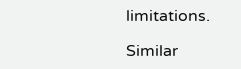limitations.

Similar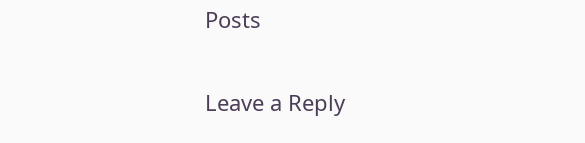Posts

Leave a Reply